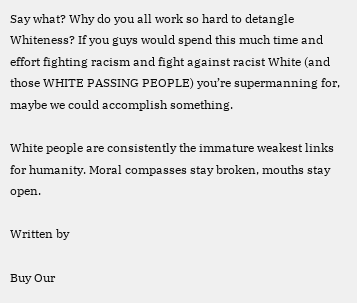Say what? Why do you all work so hard to detangle Whiteness? If you guys would spend this much time and effort fighting racism and fight against racist White (and those WHITE PASSING PEOPLE) you’re supermanning for, maybe we could accomplish something.

White people are consistently the immature weakest links for humanity. Moral compasses stay broken, mouths stay open.

Written by

Buy Our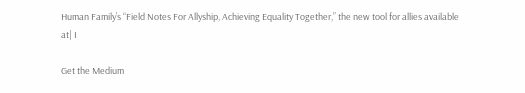Human Family’s “Field Notes For Allyship, Achieving Equality Together,” the new tool for allies available at| I

Get the Medium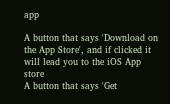app

A button that says 'Download on the App Store', and if clicked it will lead you to the iOS App store
A button that says 'Get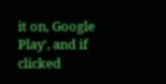it on, Google Play', and if clicked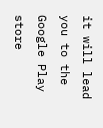it will lead you to the Google Play store